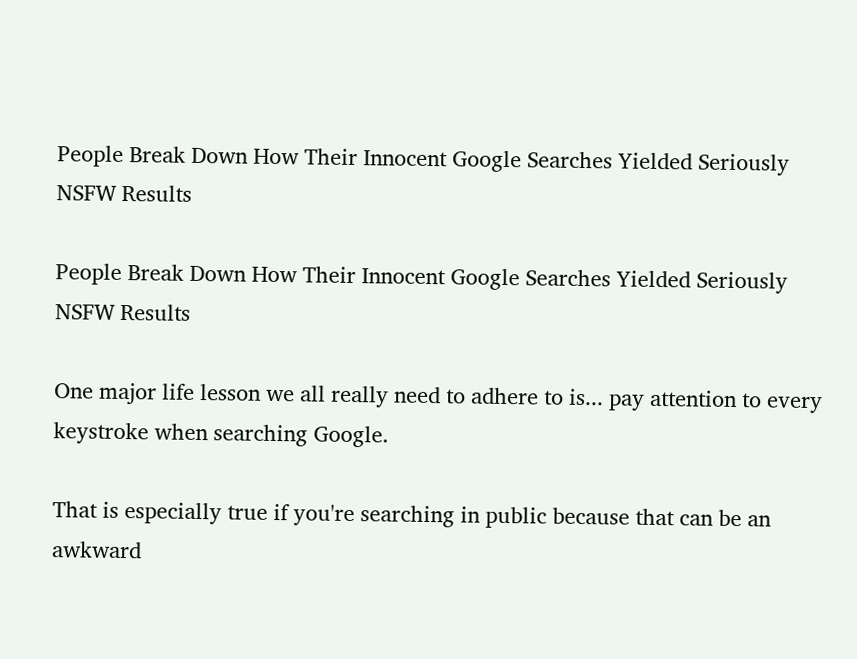People Break Down How Their Innocent Google Searches Yielded Seriously NSFW Results

People Break Down How Their Innocent Google Searches Yielded Seriously NSFW Results

One major life lesson we all really need to adhere to is... pay attention to every keystroke when searching Google.

That is especially true if you're searching in public because that can be an awkward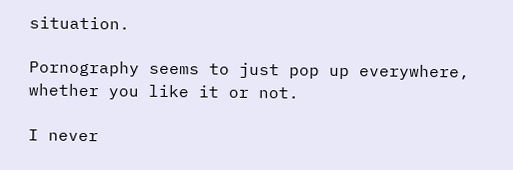situation.

Pornography seems to just pop up everywhere, whether you like it or not.

I never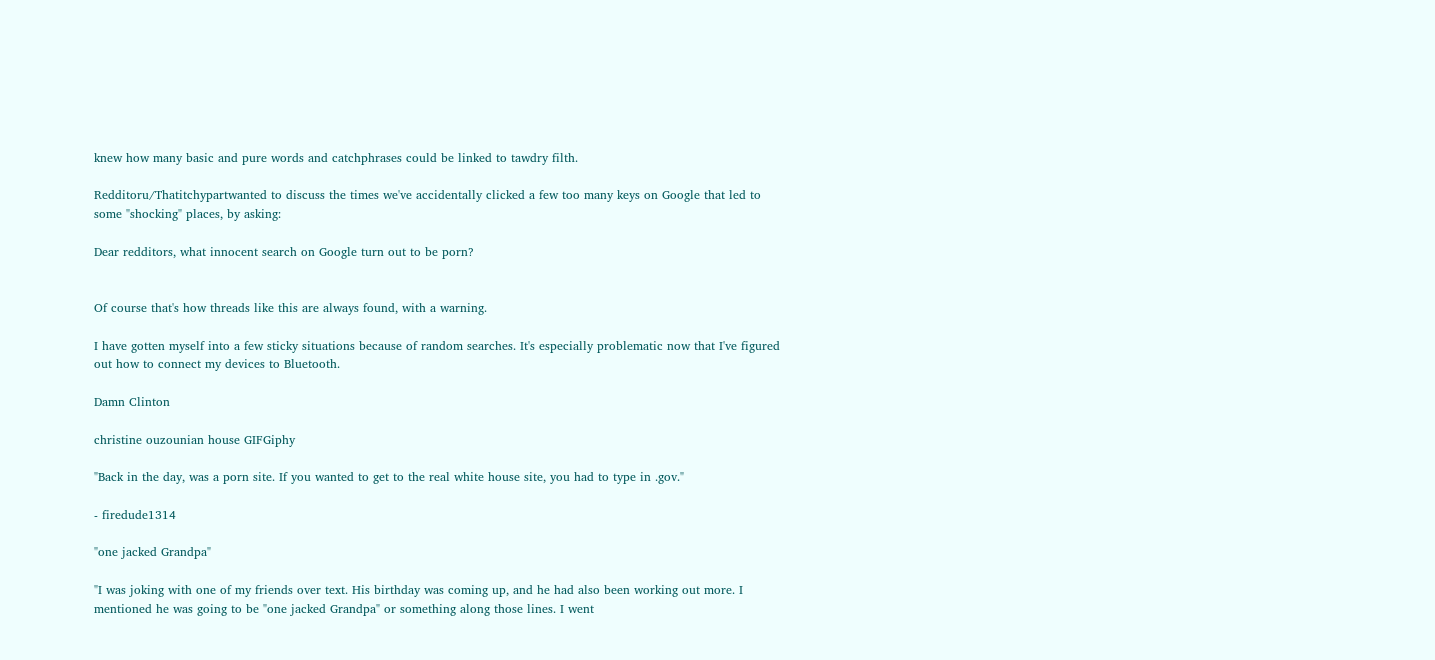knew how many basic and pure words and catchphrases could be linked to tawdry filth.

Redditoru/Thatitchypartwanted to discuss the times we've accidentally clicked a few too many keys on Google that led to some "shocking" places, by asking:

Dear redditors, what innocent search on Google turn out to be porn?


Of course that's how threads like this are always found, with a warning.

I have gotten myself into a few sticky situations because of random searches. It's especially problematic now that I've figured out how to connect my devices to Bluetooth.

Damn Clinton

christine ouzounian house GIFGiphy

"Back in the day, was a porn site. If you wanted to get to the real white house site, you had to type in .gov."

- firedude1314

"one jacked Grandpa"

"I was joking with one of my friends over text. His birthday was coming up, and he had also been working out more. I mentioned he was going to be "one jacked Grandpa" or something along those lines. I went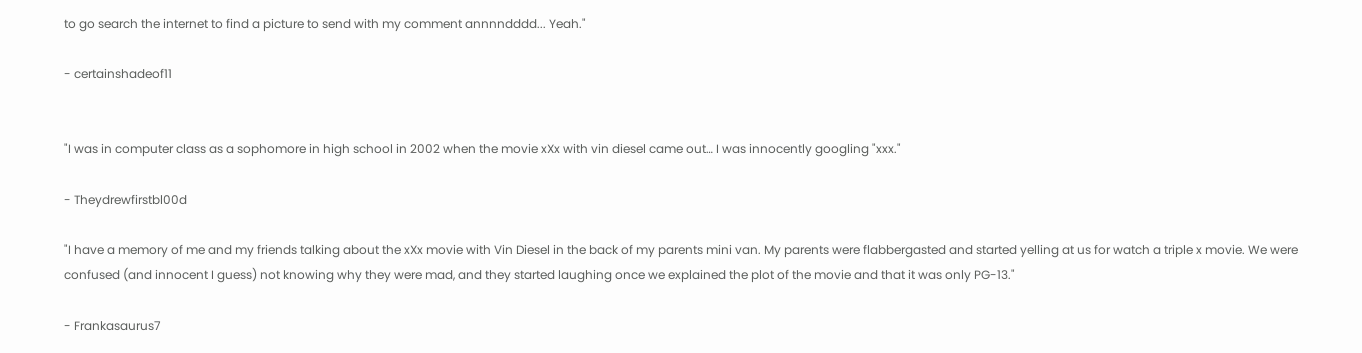to go search the internet to find a picture to send with my comment annnndddd... Yeah."

- certainshadeof11


"I was in computer class as a sophomore in high school in 2002 when the movie xXx with vin diesel came out… I was innocently googling "xxx."

- Theydrewfirstbl00d

"I have a memory of me and my friends talking about the xXx movie with Vin Diesel in the back of my parents mini van. My parents were flabbergasted and started yelling at us for watch a triple x movie. We were confused (and innocent I guess) not knowing why they were mad, and they started laughing once we explained the plot of the movie and that it was only PG-13."

- Frankasaurus7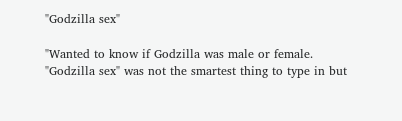"Godzilla sex"

"Wanted to know if Godzilla was male or female. "Godzilla sex" was not the smartest thing to type in but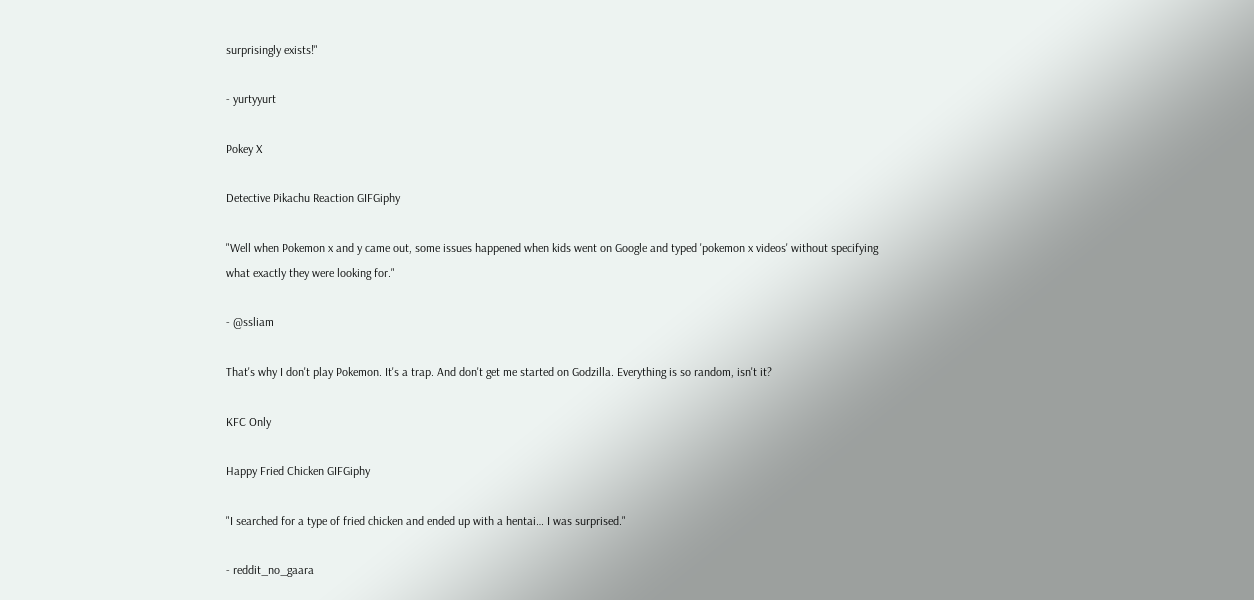surprisingly exists!"

- yurtyyurt

Pokey X

Detective Pikachu Reaction GIFGiphy

"Well when Pokemon x and y came out, some issues happened when kids went on Google and typed 'pokemon x videos' without specifying what exactly they were looking for."

- @ssliam

That's why I don't play Pokemon. It's a trap. And don't get me started on Godzilla. Everything is so random, isn't it?

KFC Only

Happy Fried Chicken GIFGiphy

"I searched for a type of fried chicken and ended up with a hentai… I was surprised."

- reddit_no_gaara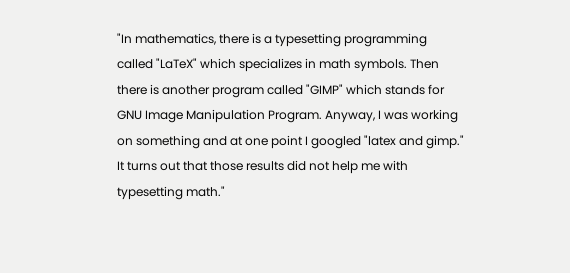"In mathematics, there is a typesetting programming called "LaTeX" which specializes in math symbols. Then there is another program called "GIMP" which stands for GNU Image Manipulation Program. Anyway, I was working on something and at one point I googled "latex and gimp." It turns out that those results did not help me with typesetting math."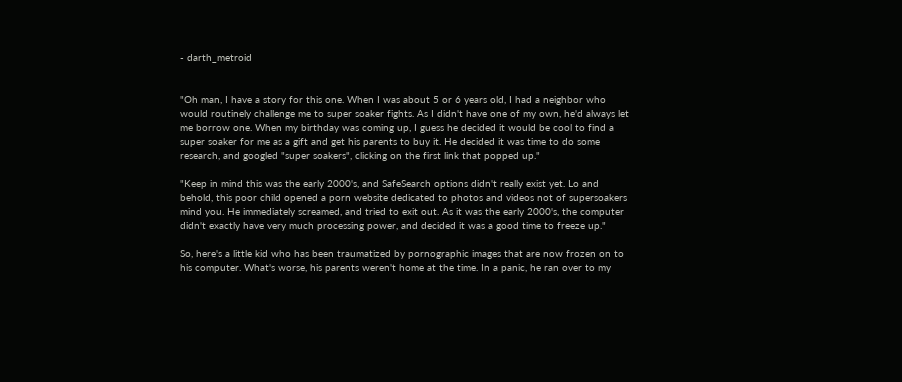- darth_metroid


"Oh man, I have a story for this one. When I was about 5 or 6 years old, I had a neighbor who would routinely challenge me to super soaker fights. As I didn't have one of my own, he'd always let me borrow one. When my birthday was coming up, I guess he decided it would be cool to find a super soaker for me as a gift and get his parents to buy it. He decided it was time to do some research, and googled "super soakers", clicking on the first link that popped up."

"Keep in mind this was the early 2000's, and SafeSearch options didn't really exist yet. Lo and behold, this poor child opened a porn website dedicated to photos and videos not of supersoakers mind you. He immediately screamed, and tried to exit out. As it was the early 2000's, the computer didn't exactly have very much processing power, and decided it was a good time to freeze up."

So, here's a little kid who has been traumatized by pornographic images that are now frozen on to his computer. What's worse, his parents weren't home at the time. In a panic, he ran over to my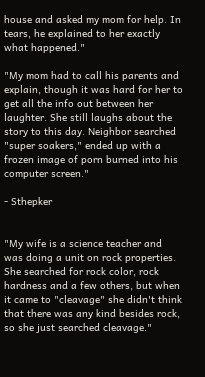house and asked my mom for help. In tears, he explained to her exactly what happened."

"My mom had to call his parents and explain, though it was hard for her to get all the info out between her laughter. She still laughs about the story to this day. Neighbor searched "super soakers," ended up with a frozen image of porn burned into his computer screen."

- Sthepker


"My wife is a science teacher and was doing a unit on rock properties. She searched for rock color, rock hardness and a few others, but when it came to "cleavage" she didn't think that there was any kind besides rock, so she just searched cleavage."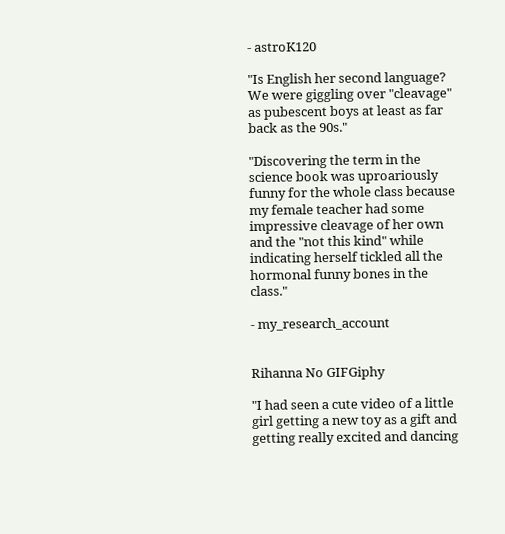- astroK120

"Is English her second language? We were giggling over "cleavage" as pubescent boys at least as far back as the 90s."

"Discovering the term in the science book was uproariously funny for the whole class because my female teacher had some impressive cleavage of her own and the "not this kind" while indicating herself tickled all the hormonal funny bones in the class."

- my_research_account


Rihanna No GIFGiphy

"I had seen a cute video of a little girl getting a new toy as a gift and getting really excited and dancing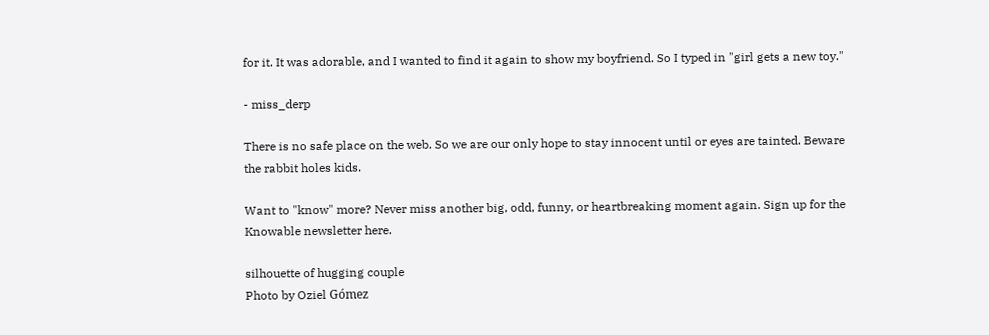for it. It was adorable, and I wanted to find it again to show my boyfriend. So I typed in "girl gets a new toy."

- miss_derp

There is no safe place on the web. So we are our only hope to stay innocent until or eyes are tainted. Beware the rabbit holes kids.

Want to "know" more? Never miss another big, odd, funny, or heartbreaking moment again. Sign up for the Knowable newsletter here.

silhouette of hugging couple
Photo by Oziel Gómez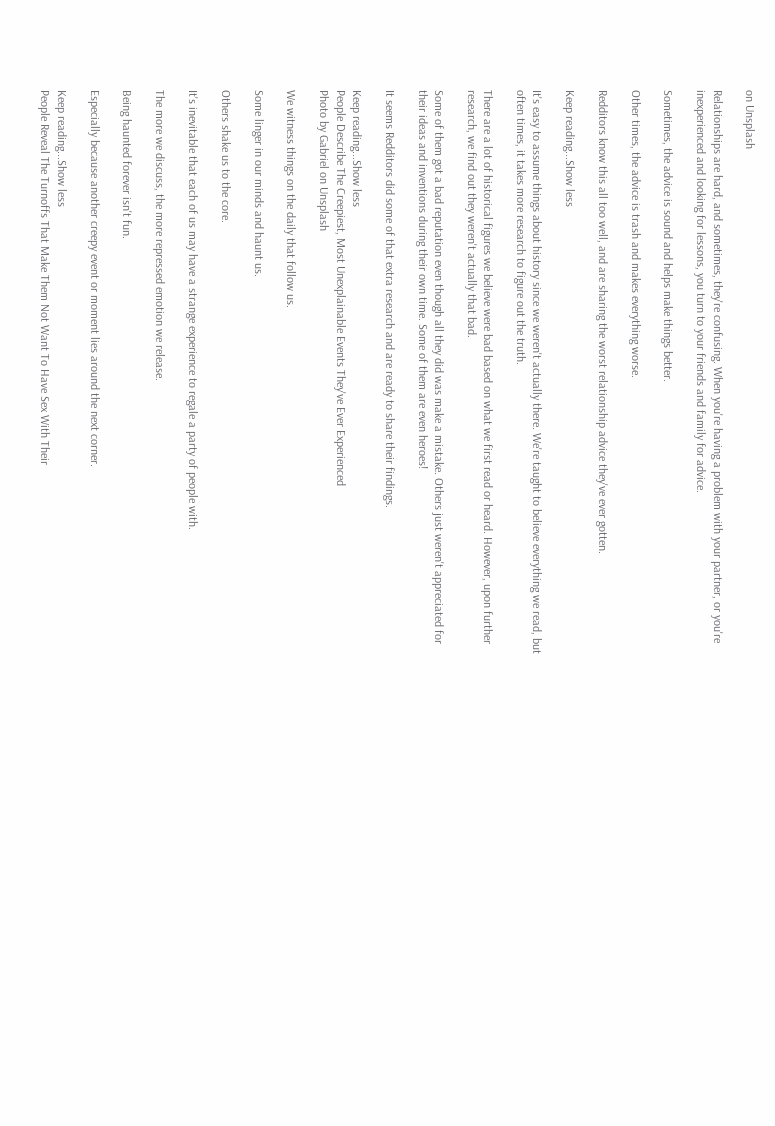on Unsplash

Relationships are hard, and sometimes, they're confusing. When you're having a problem with your partner, or you're inexperienced and looking for lessons, you turn to your friends and family for advice.

Sometimes, the advice is sound and helps make things better.

Other times, the advice is trash and makes everything worse.

Redditors know this all too well, and are sharing the worst relationship advice they've ever gotten.

Keep reading...Show less

It's easy to assume things about history since we weren't actually there. We're taught to believe everything we read, but often times, it takes more research to figure out the truth.

There are a lot of historical figures we believe were bad based on what we first read or heard. However, upon further research, we find out they weren't actually that bad.

Some of them got a bad reputation even though all they did was make a mistake. Others just weren't appreciated for their ideas and inventions during their own time. Some of them are even heroes!

It seems Redditors did some of that extra research and are ready to share their findings.

Keep reading...Show less
People Describe The Creepiest, Most Unexplainable Events They've Ever Experienced
Photo by Gabriel on Unsplash

We witness things on the daily that follow us.

Some linger in our minds and haunt us.

Others shake us to the core.

It's inevitable that each of us may have a strange experience to regale a party of people with.

The more we discuss, the more repressed emotion we release.

Being haunted forever isn't fun.

Especially because another creepy event or moment lies around the next corner.

Keep reading...Show less
People Reveal The Turnoffs That Make Them Not Want To Have Sex With Their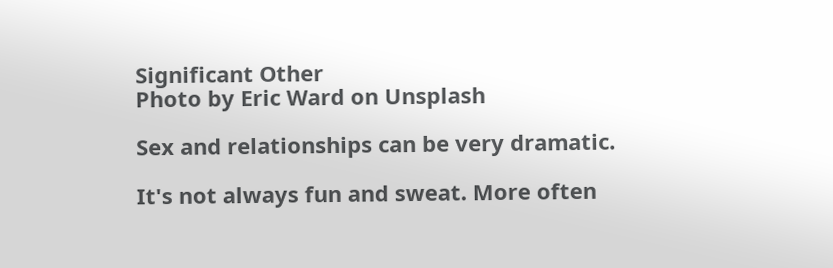Significant Other
Photo by Eric Ward on Unsplash

Sex and relationships can be very dramatic.

It's not always fun and sweat. More often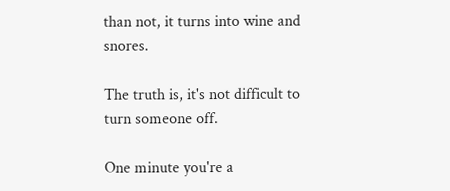than not, it turns into wine and snores.

The truth is, it's not difficult to turn someone off.

One minute you're a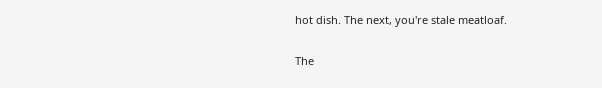hot dish. The next, you're stale meatloaf.

The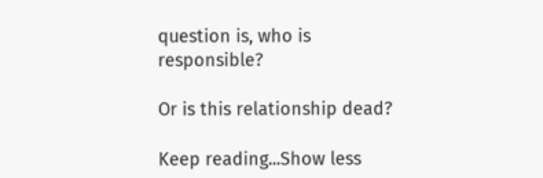question is, who is responsible?

Or is this relationship dead?

Keep reading...Show less